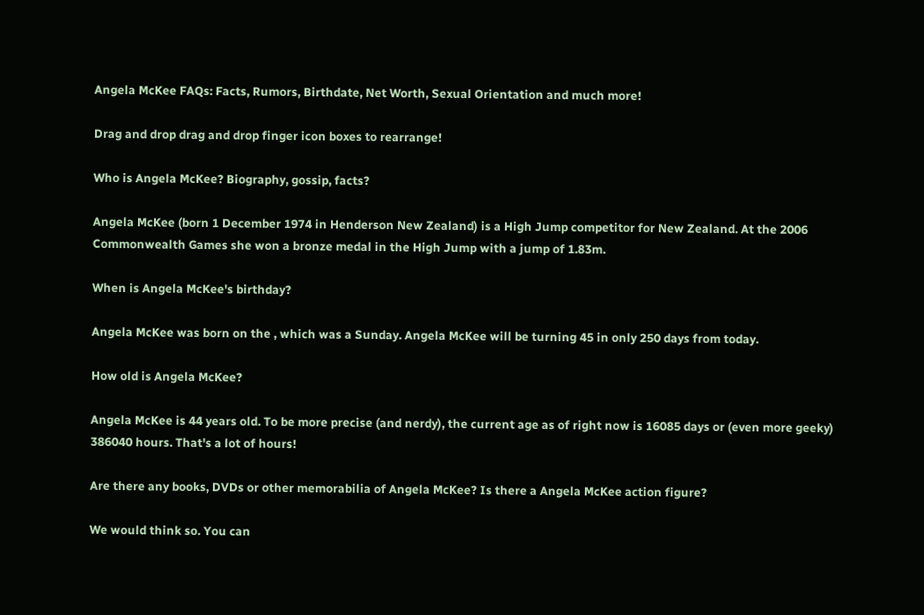Angela McKee FAQs: Facts, Rumors, Birthdate, Net Worth, Sexual Orientation and much more!

Drag and drop drag and drop finger icon boxes to rearrange!

Who is Angela McKee? Biography, gossip, facts?

Angela McKee (born 1 December 1974 in Henderson New Zealand) is a High Jump competitor for New Zealand. At the 2006 Commonwealth Games she won a bronze medal in the High Jump with a jump of 1.83m.

When is Angela McKee's birthday?

Angela McKee was born on the , which was a Sunday. Angela McKee will be turning 45 in only 250 days from today.

How old is Angela McKee?

Angela McKee is 44 years old. To be more precise (and nerdy), the current age as of right now is 16085 days or (even more geeky) 386040 hours. That's a lot of hours!

Are there any books, DVDs or other memorabilia of Angela McKee? Is there a Angela McKee action figure?

We would think so. You can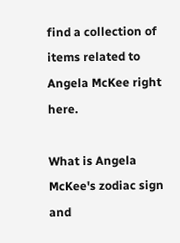find a collection of items related to Angela McKee right here.

What is Angela McKee's zodiac sign and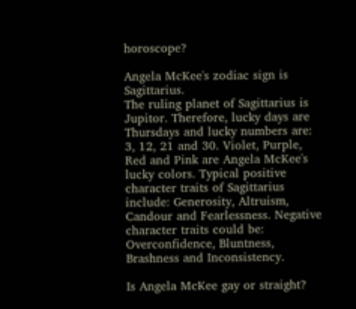horoscope?

Angela McKee's zodiac sign is Sagittarius.
The ruling planet of Sagittarius is Jupitor. Therefore, lucky days are Thursdays and lucky numbers are: 3, 12, 21 and 30. Violet, Purple, Red and Pink are Angela McKee's lucky colors. Typical positive character traits of Sagittarius include: Generosity, Altruism, Candour and Fearlessness. Negative character traits could be: Overconfidence, Bluntness, Brashness and Inconsistency.

Is Angela McKee gay or straight?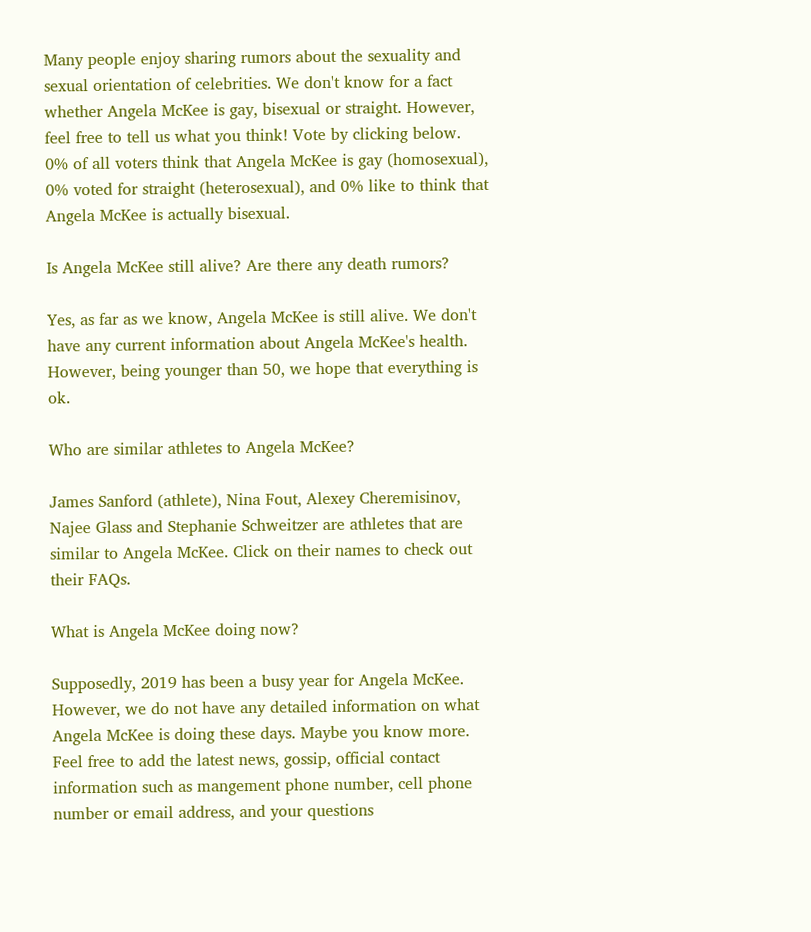Many people enjoy sharing rumors about the sexuality and sexual orientation of celebrities. We don't know for a fact whether Angela McKee is gay, bisexual or straight. However, feel free to tell us what you think! Vote by clicking below.
0% of all voters think that Angela McKee is gay (homosexual), 0% voted for straight (heterosexual), and 0% like to think that Angela McKee is actually bisexual.

Is Angela McKee still alive? Are there any death rumors?

Yes, as far as we know, Angela McKee is still alive. We don't have any current information about Angela McKee's health. However, being younger than 50, we hope that everything is ok.

Who are similar athletes to Angela McKee?

James Sanford (athlete), Nina Fout, Alexey Cheremisinov, Najee Glass and Stephanie Schweitzer are athletes that are similar to Angela McKee. Click on their names to check out their FAQs.

What is Angela McKee doing now?

Supposedly, 2019 has been a busy year for Angela McKee. However, we do not have any detailed information on what Angela McKee is doing these days. Maybe you know more. Feel free to add the latest news, gossip, official contact information such as mangement phone number, cell phone number or email address, and your questions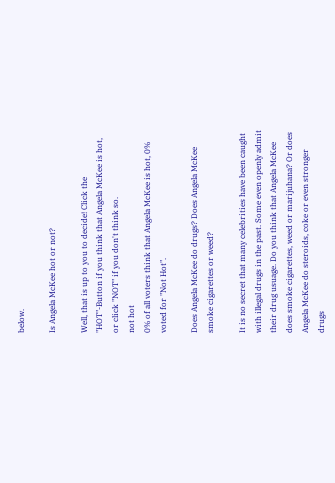below.

Is Angela McKee hot or not?

Well, that is up to you to decide! Click the "HOT"-Button if you think that Angela McKee is hot, or click "NOT" if you don't think so.
not hot
0% of all voters think that Angela McKee is hot, 0% voted for "Not Hot".

Does Angela McKee do drugs? Does Angela McKee smoke cigarettes or weed?

It is no secret that many celebrities have been caught with illegal drugs in the past. Some even openly admit their drug usuage. Do you think that Angela McKee does smoke cigarettes, weed or marijuhana? Or does Angela McKee do steroids, coke or even stronger drugs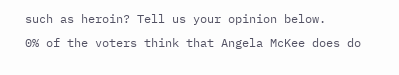such as heroin? Tell us your opinion below.
0% of the voters think that Angela McKee does do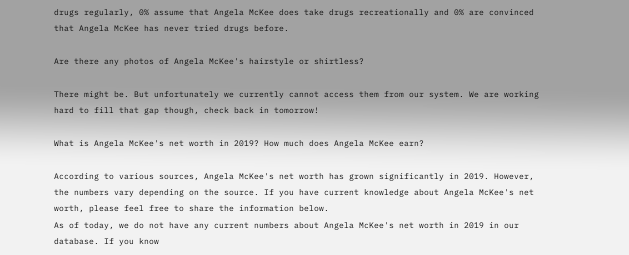drugs regularly, 0% assume that Angela McKee does take drugs recreationally and 0% are convinced that Angela McKee has never tried drugs before.

Are there any photos of Angela McKee's hairstyle or shirtless?

There might be. But unfortunately we currently cannot access them from our system. We are working hard to fill that gap though, check back in tomorrow!

What is Angela McKee's net worth in 2019? How much does Angela McKee earn?

According to various sources, Angela McKee's net worth has grown significantly in 2019. However, the numbers vary depending on the source. If you have current knowledge about Angela McKee's net worth, please feel free to share the information below.
As of today, we do not have any current numbers about Angela McKee's net worth in 2019 in our database. If you know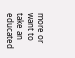more or want to take an educated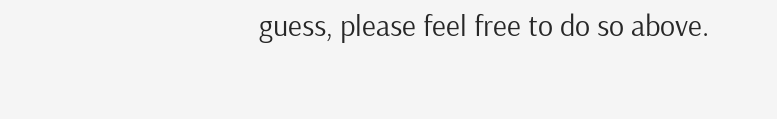guess, please feel free to do so above.